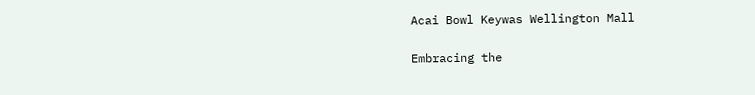Acai Bowl Keywas Wellington Mall

Embracing the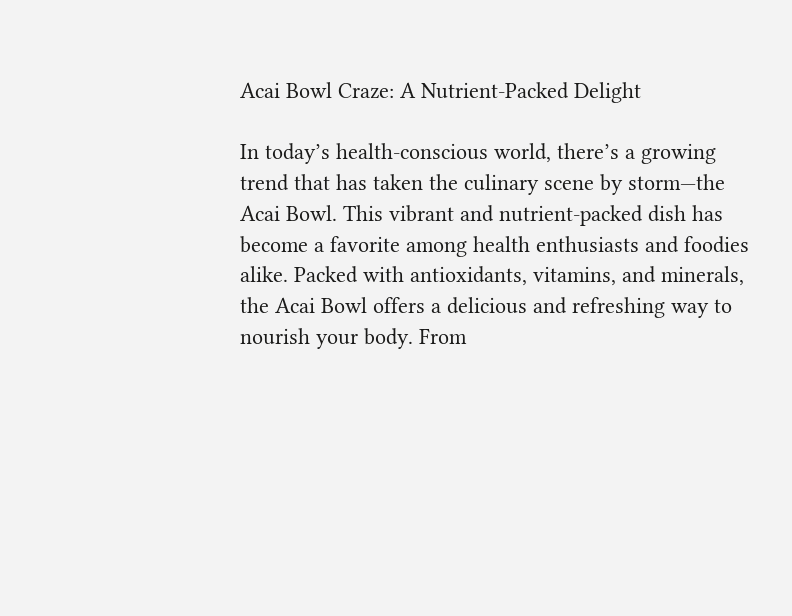Acai Bowl Craze: A Nutrient-Packed Delight

In today’s health-conscious world, there’s a growing trend that has taken the culinary scene by storm—the Acai Bowl. This vibrant and nutrient-packed dish has become a favorite among health enthusiasts and foodies alike. Packed with antioxidants, vitamins, and minerals, the Acai Bowl offers a delicious and refreshing way to nourish your body. From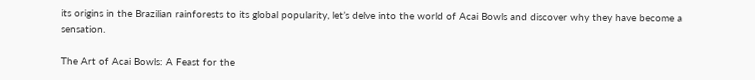its origins in the Brazilian rainforests to its global popularity, let’s delve into the world of Acai Bowls and discover why they have become a sensation.

The Art of Acai Bowls: A Feast for the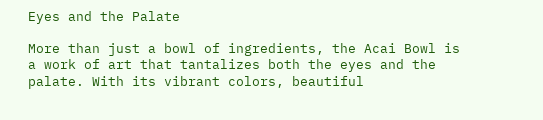Eyes and the Palate

More than just a bowl of ingredients, the Acai Bowl is a work of art that tantalizes both the eyes and the palate. With its vibrant colors, beautiful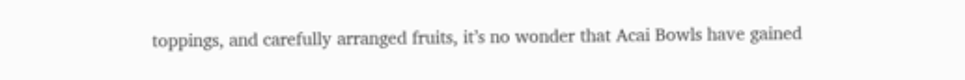toppings, and carefully arranged fruits, it’s no wonder that Acai Bowls have gained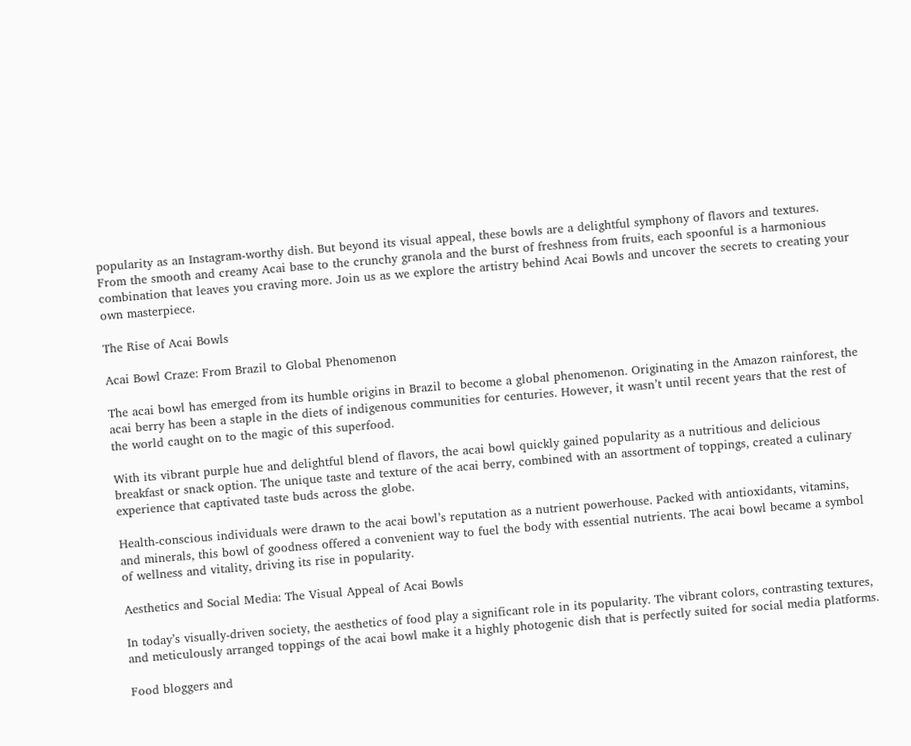popularity as an Instagram-worthy dish. But beyond its visual appeal, these bowls are a delightful symphony of flavors and textures. From the smooth and creamy Acai base to the crunchy granola and the burst of freshness from fruits, each spoonful is a harmonious combination that leaves you craving more. Join us as we explore the artistry behind Acai Bowls and uncover the secrets to creating your own masterpiece.

The Rise of Acai Bowls

Acai Bowl Craze: From Brazil to Global Phenomenon

The acai bowl has emerged from its humble origins in Brazil to become a global phenomenon. Originating in the Amazon rainforest, the acai berry has been a staple in the diets of indigenous communities for centuries. However, it wasn’t until recent years that the rest of the world caught on to the magic of this superfood.

With its vibrant purple hue and delightful blend of flavors, the acai bowl quickly gained popularity as a nutritious and delicious breakfast or snack option. The unique taste and texture of the acai berry, combined with an assortment of toppings, created a culinary experience that captivated taste buds across the globe.

Health-conscious individuals were drawn to the acai bowl’s reputation as a nutrient powerhouse. Packed with antioxidants, vitamins, and minerals, this bowl of goodness offered a convenient way to fuel the body with essential nutrients. The acai bowl became a symbol of wellness and vitality, driving its rise in popularity.

Aesthetics and Social Media: The Visual Appeal of Acai Bowls

In today’s visually-driven society, the aesthetics of food play a significant role in its popularity. The vibrant colors, contrasting textures, and meticulously arranged toppings of the acai bowl make it a highly photogenic dish that is perfectly suited for social media platforms.

Food bloggers and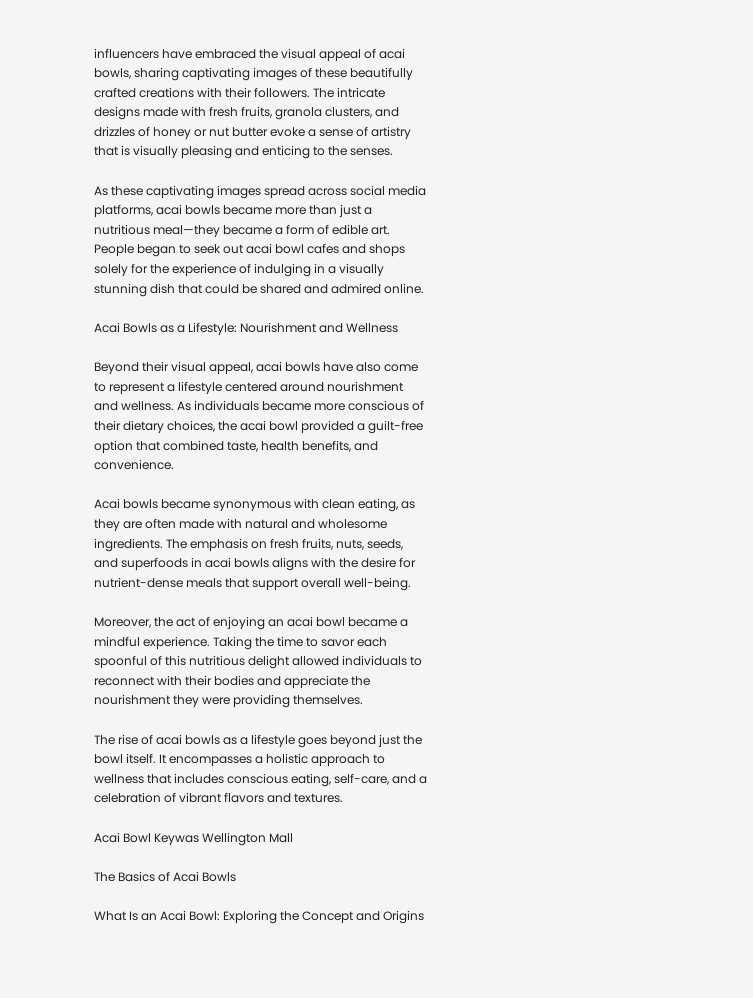influencers have embraced the visual appeal of acai bowls, sharing captivating images of these beautifully crafted creations with their followers. The intricate designs made with fresh fruits, granola clusters, and drizzles of honey or nut butter evoke a sense of artistry that is visually pleasing and enticing to the senses.

As these captivating images spread across social media platforms, acai bowls became more than just a nutritious meal—they became a form of edible art. People began to seek out acai bowl cafes and shops solely for the experience of indulging in a visually stunning dish that could be shared and admired online.

Acai Bowls as a Lifestyle: Nourishment and Wellness

Beyond their visual appeal, acai bowls have also come to represent a lifestyle centered around nourishment and wellness. As individuals became more conscious of their dietary choices, the acai bowl provided a guilt-free option that combined taste, health benefits, and convenience.

Acai bowls became synonymous with clean eating, as they are often made with natural and wholesome ingredients. The emphasis on fresh fruits, nuts, seeds, and superfoods in acai bowls aligns with the desire for nutrient-dense meals that support overall well-being.

Moreover, the act of enjoying an acai bowl became a mindful experience. Taking the time to savor each spoonful of this nutritious delight allowed individuals to reconnect with their bodies and appreciate the nourishment they were providing themselves.

The rise of acai bowls as a lifestyle goes beyond just the bowl itself. It encompasses a holistic approach to wellness that includes conscious eating, self-care, and a celebration of vibrant flavors and textures.

Acai Bowl Keywas Wellington Mall

The Basics of Acai Bowls

What Is an Acai Bowl: Exploring the Concept and Origins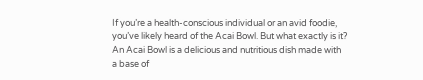If you’re a health-conscious individual or an avid foodie, you’ve likely heard of the Acai Bowl. But what exactly is it? An Acai Bowl is a delicious and nutritious dish made with a base of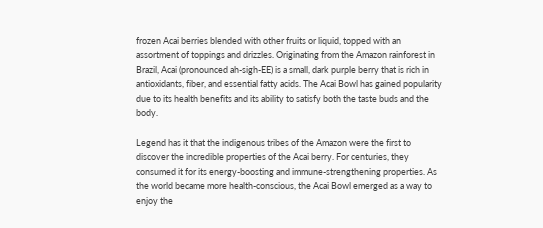frozen Acai berries blended with other fruits or liquid, topped with an assortment of toppings and drizzles. Originating from the Amazon rainforest in Brazil, Acai (pronounced ah-sigh-EE) is a small, dark purple berry that is rich in antioxidants, fiber, and essential fatty acids. The Acai Bowl has gained popularity due to its health benefits and its ability to satisfy both the taste buds and the body.

Legend has it that the indigenous tribes of the Amazon were the first to discover the incredible properties of the Acai berry. For centuries, they consumed it for its energy-boosting and immune-strengthening properties. As the world became more health-conscious, the Acai Bowl emerged as a way to enjoy the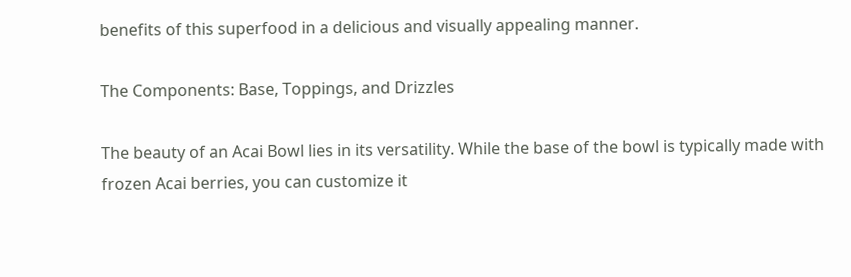benefits of this superfood in a delicious and visually appealing manner.

The Components: Base, Toppings, and Drizzles

The beauty of an Acai Bowl lies in its versatility. While the base of the bowl is typically made with frozen Acai berries, you can customize it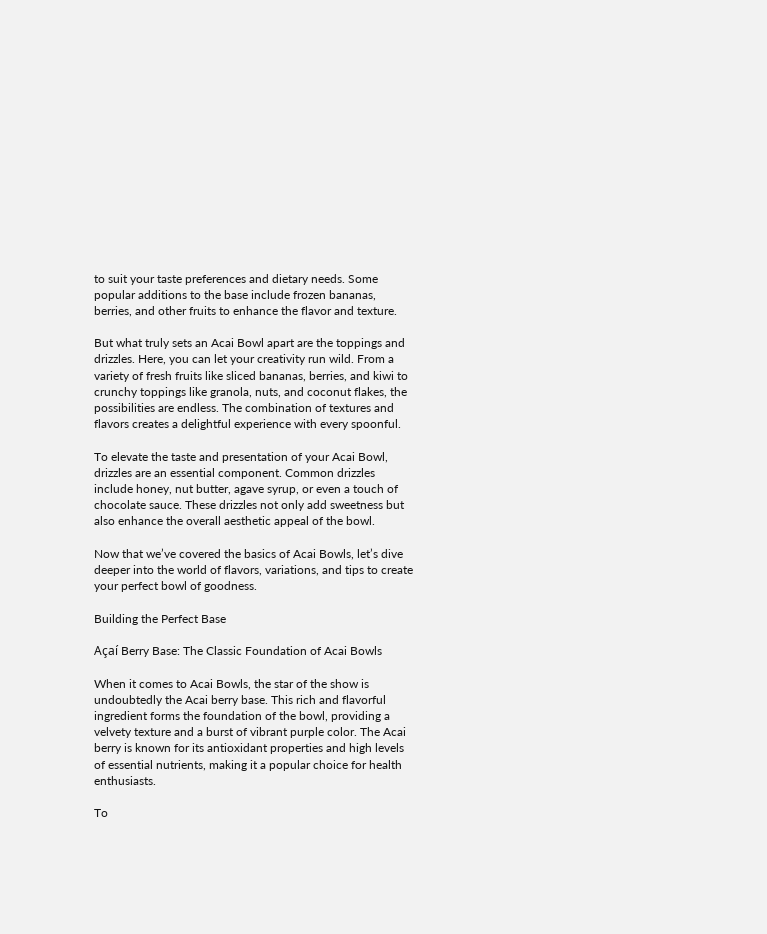to suit your taste preferences and dietary needs. Some popular additions to the base include frozen bananas, berries, and other fruits to enhance the flavor and texture.

But what truly sets an Acai Bowl apart are the toppings and drizzles. Here, you can let your creativity run wild. From a variety of fresh fruits like sliced bananas, berries, and kiwi to crunchy toppings like granola, nuts, and coconut flakes, the possibilities are endless. The combination of textures and flavors creates a delightful experience with every spoonful.

To elevate the taste and presentation of your Acai Bowl, drizzles are an essential component. Common drizzles include honey, nut butter, agave syrup, or even a touch of chocolate sauce. These drizzles not only add sweetness but also enhance the overall aesthetic appeal of the bowl.

Now that we’ve covered the basics of Acai Bowls, let’s dive deeper into the world of flavors, variations, and tips to create your perfect bowl of goodness.

Building the Perfect Base

Açaí Berry Base: The Classic Foundation of Acai Bowls

When it comes to Acai Bowls, the star of the show is undoubtedly the Acai berry base. This rich and flavorful ingredient forms the foundation of the bowl, providing a velvety texture and a burst of vibrant purple color. The Acai berry is known for its antioxidant properties and high levels of essential nutrients, making it a popular choice for health enthusiasts.

To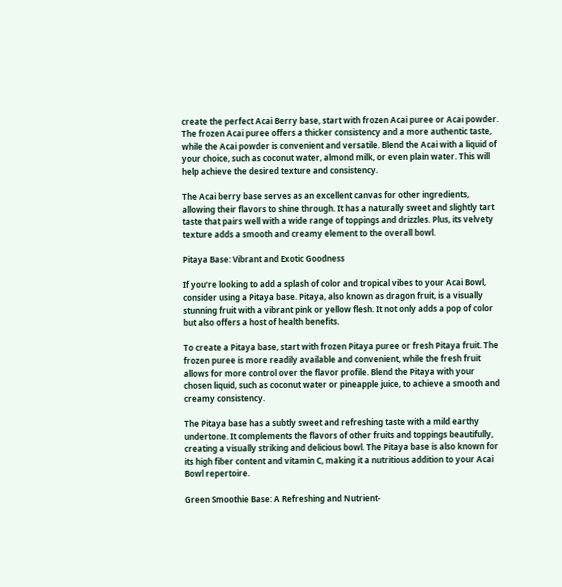create the perfect Acai Berry base, start with frozen Acai puree or Acai powder. The frozen Acai puree offers a thicker consistency and a more authentic taste, while the Acai powder is convenient and versatile. Blend the Acai with a liquid of your choice, such as coconut water, almond milk, or even plain water. This will help achieve the desired texture and consistency.

The Acai berry base serves as an excellent canvas for other ingredients, allowing their flavors to shine through. It has a naturally sweet and slightly tart taste that pairs well with a wide range of toppings and drizzles. Plus, its velvety texture adds a smooth and creamy element to the overall bowl.

Pitaya Base: Vibrant and Exotic Goodness

If you’re looking to add a splash of color and tropical vibes to your Acai Bowl, consider using a Pitaya base. Pitaya, also known as dragon fruit, is a visually stunning fruit with a vibrant pink or yellow flesh. It not only adds a pop of color but also offers a host of health benefits.

To create a Pitaya base, start with frozen Pitaya puree or fresh Pitaya fruit. The frozen puree is more readily available and convenient, while the fresh fruit allows for more control over the flavor profile. Blend the Pitaya with your chosen liquid, such as coconut water or pineapple juice, to achieve a smooth and creamy consistency.

The Pitaya base has a subtly sweet and refreshing taste with a mild earthy undertone. It complements the flavors of other fruits and toppings beautifully, creating a visually striking and delicious bowl. The Pitaya base is also known for its high fiber content and vitamin C, making it a nutritious addition to your Acai Bowl repertoire.

Green Smoothie Base: A Refreshing and Nutrient-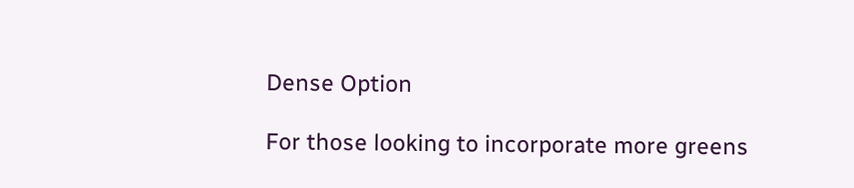Dense Option

For those looking to incorporate more greens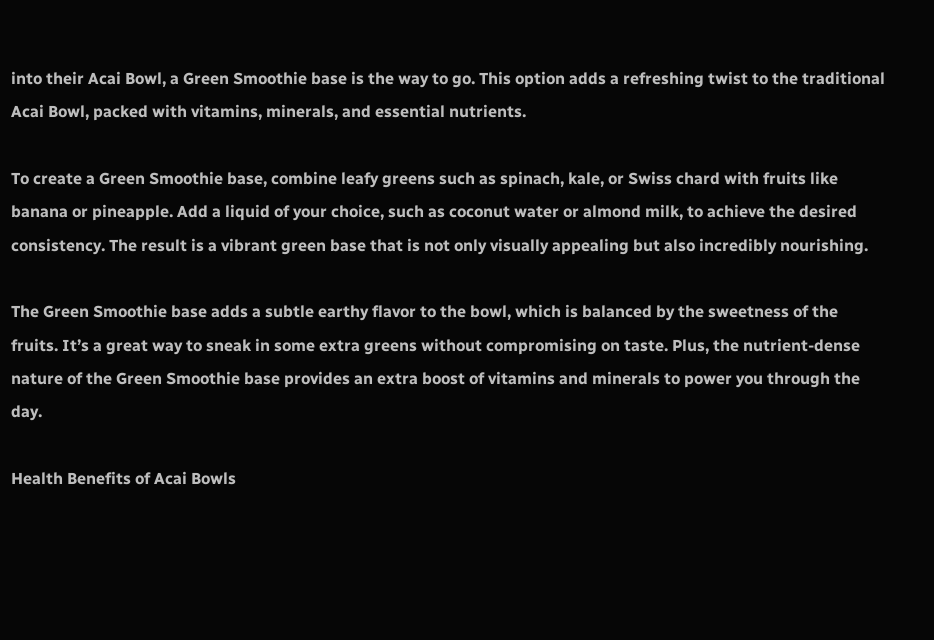into their Acai Bowl, a Green Smoothie base is the way to go. This option adds a refreshing twist to the traditional Acai Bowl, packed with vitamins, minerals, and essential nutrients.

To create a Green Smoothie base, combine leafy greens such as spinach, kale, or Swiss chard with fruits like banana or pineapple. Add a liquid of your choice, such as coconut water or almond milk, to achieve the desired consistency. The result is a vibrant green base that is not only visually appealing but also incredibly nourishing.

The Green Smoothie base adds a subtle earthy flavor to the bowl, which is balanced by the sweetness of the fruits. It’s a great way to sneak in some extra greens without compromising on taste. Plus, the nutrient-dense nature of the Green Smoothie base provides an extra boost of vitamins and minerals to power you through the day.

Health Benefits of Acai Bowls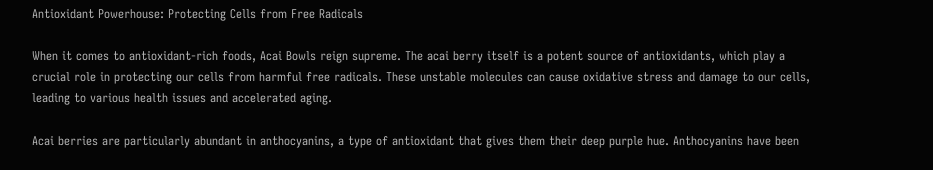Antioxidant Powerhouse: Protecting Cells from Free Radicals

When it comes to antioxidant-rich foods, Acai Bowls reign supreme. The acai berry itself is a potent source of antioxidants, which play a crucial role in protecting our cells from harmful free radicals. These unstable molecules can cause oxidative stress and damage to our cells, leading to various health issues and accelerated aging.

Acai berries are particularly abundant in anthocyanins, a type of antioxidant that gives them their deep purple hue. Anthocyanins have been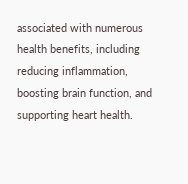associated with numerous health benefits, including reducing inflammation, boosting brain function, and supporting heart health.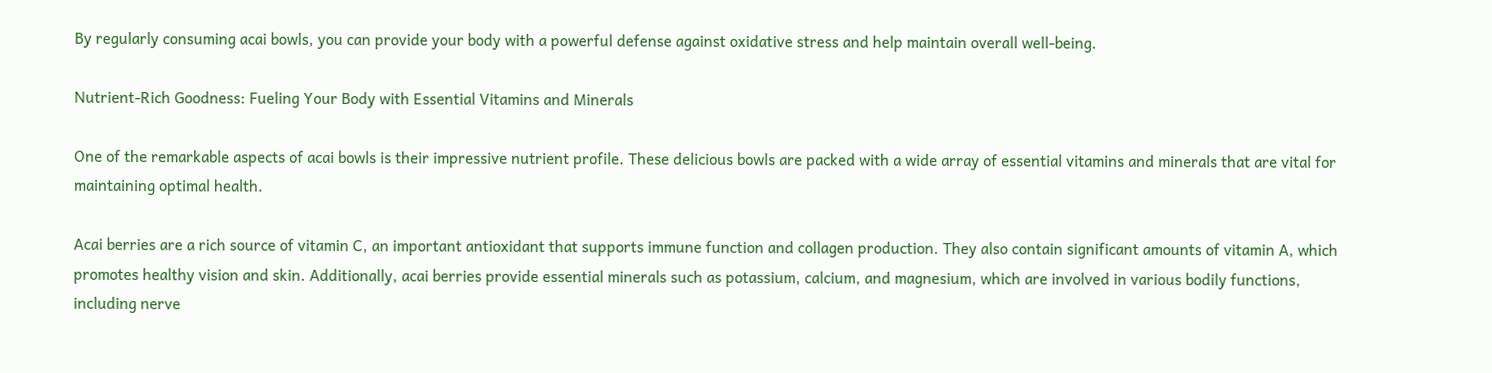By regularly consuming acai bowls, you can provide your body with a powerful defense against oxidative stress and help maintain overall well-being.

Nutrient-Rich Goodness: Fueling Your Body with Essential Vitamins and Minerals

One of the remarkable aspects of acai bowls is their impressive nutrient profile. These delicious bowls are packed with a wide array of essential vitamins and minerals that are vital for maintaining optimal health.

Acai berries are a rich source of vitamin C, an important antioxidant that supports immune function and collagen production. They also contain significant amounts of vitamin A, which promotes healthy vision and skin. Additionally, acai berries provide essential minerals such as potassium, calcium, and magnesium, which are involved in various bodily functions, including nerve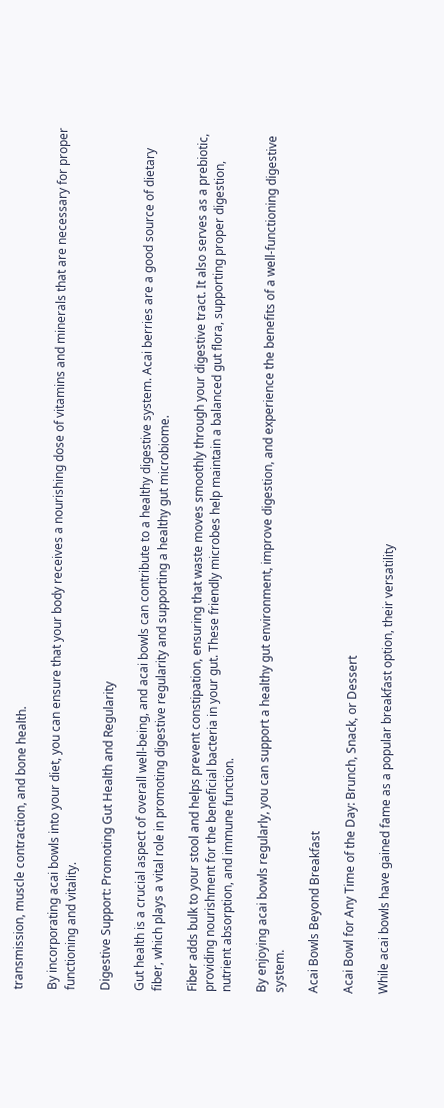transmission, muscle contraction, and bone health.

By incorporating acai bowls into your diet, you can ensure that your body receives a nourishing dose of vitamins and minerals that are necessary for proper functioning and vitality.

Digestive Support: Promoting Gut Health and Regularity

Gut health is a crucial aspect of overall well-being, and acai bowls can contribute to a healthy digestive system. Acai berries are a good source of dietary fiber, which plays a vital role in promoting digestive regularity and supporting a healthy gut microbiome.

Fiber adds bulk to your stool and helps prevent constipation, ensuring that waste moves smoothly through your digestive tract. It also serves as a prebiotic, providing nourishment for the beneficial bacteria in your gut. These friendly microbes help maintain a balanced gut flora, supporting proper digestion, nutrient absorption, and immune function.

By enjoying acai bowls regularly, you can support a healthy gut environment, improve digestion, and experience the benefits of a well-functioning digestive system.

Acai Bowls Beyond Breakfast

Acai Bowl for Any Time of the Day: Brunch, Snack, or Dessert

While acai bowls have gained fame as a popular breakfast option, their versatility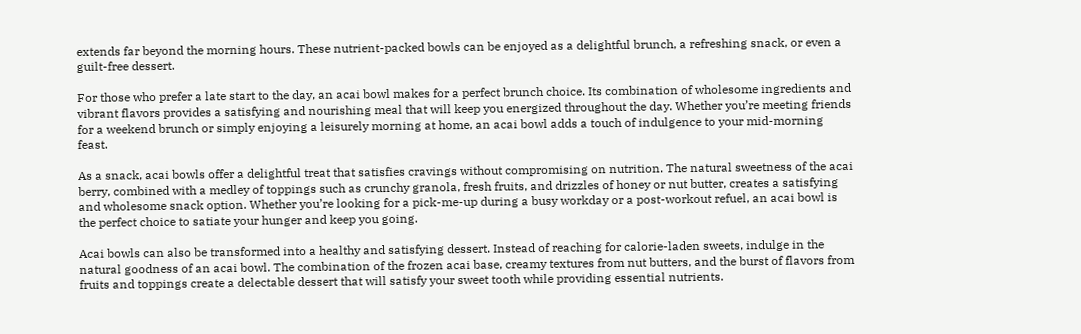extends far beyond the morning hours. These nutrient-packed bowls can be enjoyed as a delightful brunch, a refreshing snack, or even a guilt-free dessert.

For those who prefer a late start to the day, an acai bowl makes for a perfect brunch choice. Its combination of wholesome ingredients and vibrant flavors provides a satisfying and nourishing meal that will keep you energized throughout the day. Whether you’re meeting friends for a weekend brunch or simply enjoying a leisurely morning at home, an acai bowl adds a touch of indulgence to your mid-morning feast.

As a snack, acai bowls offer a delightful treat that satisfies cravings without compromising on nutrition. The natural sweetness of the acai berry, combined with a medley of toppings such as crunchy granola, fresh fruits, and drizzles of honey or nut butter, creates a satisfying and wholesome snack option. Whether you’re looking for a pick-me-up during a busy workday or a post-workout refuel, an acai bowl is the perfect choice to satiate your hunger and keep you going.

Acai bowls can also be transformed into a healthy and satisfying dessert. Instead of reaching for calorie-laden sweets, indulge in the natural goodness of an acai bowl. The combination of the frozen acai base, creamy textures from nut butters, and the burst of flavors from fruits and toppings create a delectable dessert that will satisfy your sweet tooth while providing essential nutrients.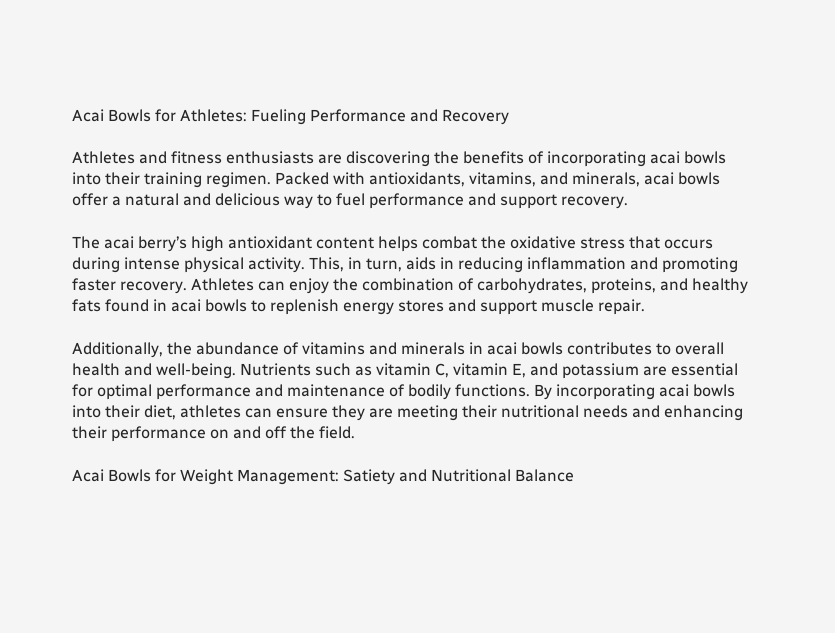Acai Bowls for Athletes: Fueling Performance and Recovery

Athletes and fitness enthusiasts are discovering the benefits of incorporating acai bowls into their training regimen. Packed with antioxidants, vitamins, and minerals, acai bowls offer a natural and delicious way to fuel performance and support recovery.

The acai berry’s high antioxidant content helps combat the oxidative stress that occurs during intense physical activity. This, in turn, aids in reducing inflammation and promoting faster recovery. Athletes can enjoy the combination of carbohydrates, proteins, and healthy fats found in acai bowls to replenish energy stores and support muscle repair.

Additionally, the abundance of vitamins and minerals in acai bowls contributes to overall health and well-being. Nutrients such as vitamin C, vitamin E, and potassium are essential for optimal performance and maintenance of bodily functions. By incorporating acai bowls into their diet, athletes can ensure they are meeting their nutritional needs and enhancing their performance on and off the field.

Acai Bowls for Weight Management: Satiety and Nutritional Balance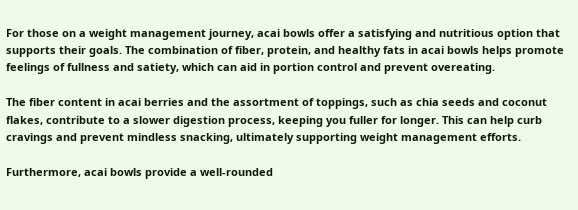For those on a weight management journey, acai bowls offer a satisfying and nutritious option that supports their goals. The combination of fiber, protein, and healthy fats in acai bowls helps promote feelings of fullness and satiety, which can aid in portion control and prevent overeating.

The fiber content in acai berries and the assortment of toppings, such as chia seeds and coconut flakes, contribute to a slower digestion process, keeping you fuller for longer. This can help curb cravings and prevent mindless snacking, ultimately supporting weight management efforts.

Furthermore, acai bowls provide a well-rounded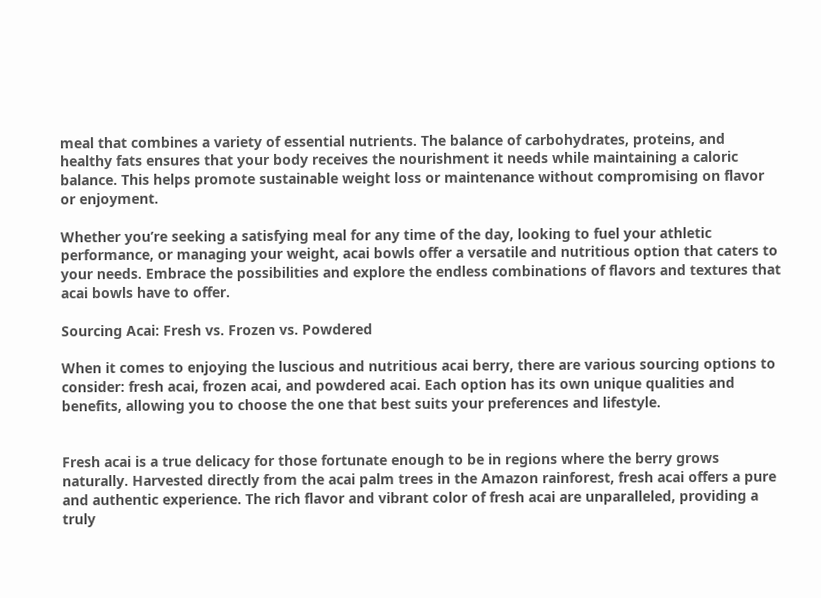meal that combines a variety of essential nutrients. The balance of carbohydrates, proteins, and healthy fats ensures that your body receives the nourishment it needs while maintaining a caloric balance. This helps promote sustainable weight loss or maintenance without compromising on flavor or enjoyment.

Whether you’re seeking a satisfying meal for any time of the day, looking to fuel your athletic performance, or managing your weight, acai bowls offer a versatile and nutritious option that caters to your needs. Embrace the possibilities and explore the endless combinations of flavors and textures that acai bowls have to offer.

Sourcing Acai: Fresh vs. Frozen vs. Powdered

When it comes to enjoying the luscious and nutritious acai berry, there are various sourcing options to consider: fresh acai, frozen acai, and powdered acai. Each option has its own unique qualities and benefits, allowing you to choose the one that best suits your preferences and lifestyle.


Fresh acai is a true delicacy for those fortunate enough to be in regions where the berry grows naturally. Harvested directly from the acai palm trees in the Amazon rainforest, fresh acai offers a pure and authentic experience. The rich flavor and vibrant color of fresh acai are unparalleled, providing a truly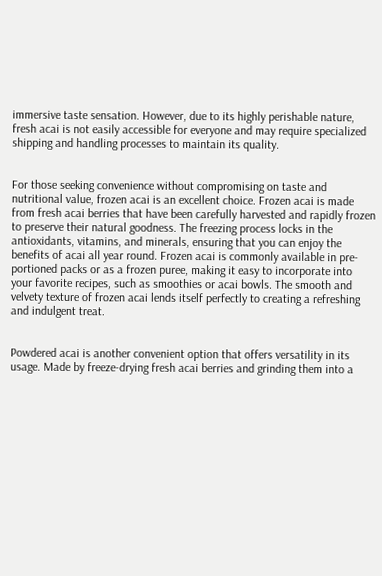immersive taste sensation. However, due to its highly perishable nature, fresh acai is not easily accessible for everyone and may require specialized shipping and handling processes to maintain its quality.


For those seeking convenience without compromising on taste and nutritional value, frozen acai is an excellent choice. Frozen acai is made from fresh acai berries that have been carefully harvested and rapidly frozen to preserve their natural goodness. The freezing process locks in the antioxidants, vitamins, and minerals, ensuring that you can enjoy the benefits of acai all year round. Frozen acai is commonly available in pre-portioned packs or as a frozen puree, making it easy to incorporate into your favorite recipes, such as smoothies or acai bowls. The smooth and velvety texture of frozen acai lends itself perfectly to creating a refreshing and indulgent treat.


Powdered acai is another convenient option that offers versatility in its usage. Made by freeze-drying fresh acai berries and grinding them into a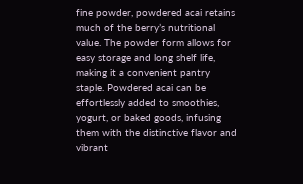fine powder, powdered acai retains much of the berry’s nutritional value. The powder form allows for easy storage and long shelf life, making it a convenient pantry staple. Powdered acai can be effortlessly added to smoothies, yogurt, or baked goods, infusing them with the distinctive flavor and vibrant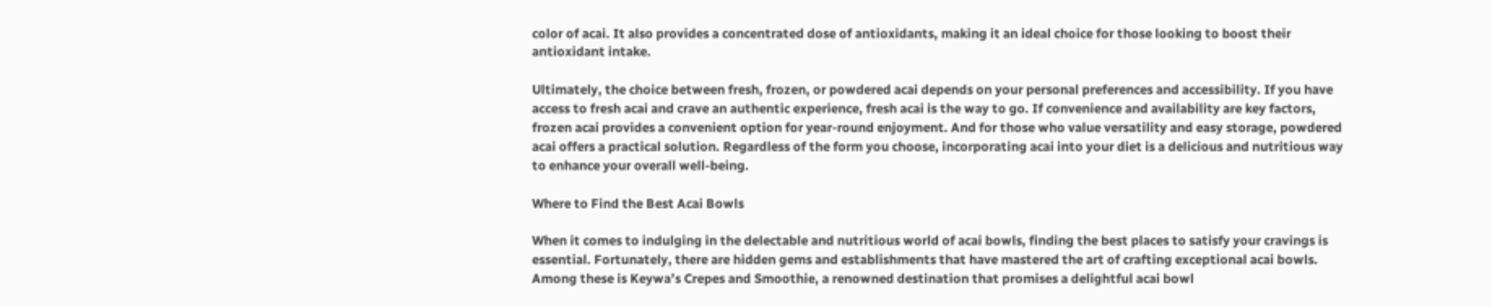color of acai. It also provides a concentrated dose of antioxidants, making it an ideal choice for those looking to boost their antioxidant intake.

Ultimately, the choice between fresh, frozen, or powdered acai depends on your personal preferences and accessibility. If you have access to fresh acai and crave an authentic experience, fresh acai is the way to go. If convenience and availability are key factors, frozen acai provides a convenient option for year-round enjoyment. And for those who value versatility and easy storage, powdered acai offers a practical solution. Regardless of the form you choose, incorporating acai into your diet is a delicious and nutritious way to enhance your overall well-being.

Where to Find the Best Acai Bowls

When it comes to indulging in the delectable and nutritious world of acai bowls, finding the best places to satisfy your cravings is essential. Fortunately, there are hidden gems and establishments that have mastered the art of crafting exceptional acai bowls. Among these is Keywa’s Crepes and Smoothie, a renowned destination that promises a delightful acai bowl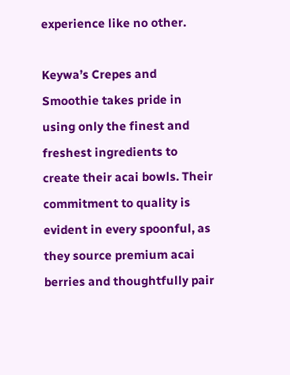experience like no other.

Keywa’s Crepes and Smoothie takes pride in using only the finest and freshest ingredients to create their acai bowls. Their commitment to quality is evident in every spoonful, as they source premium acai berries and thoughtfully pair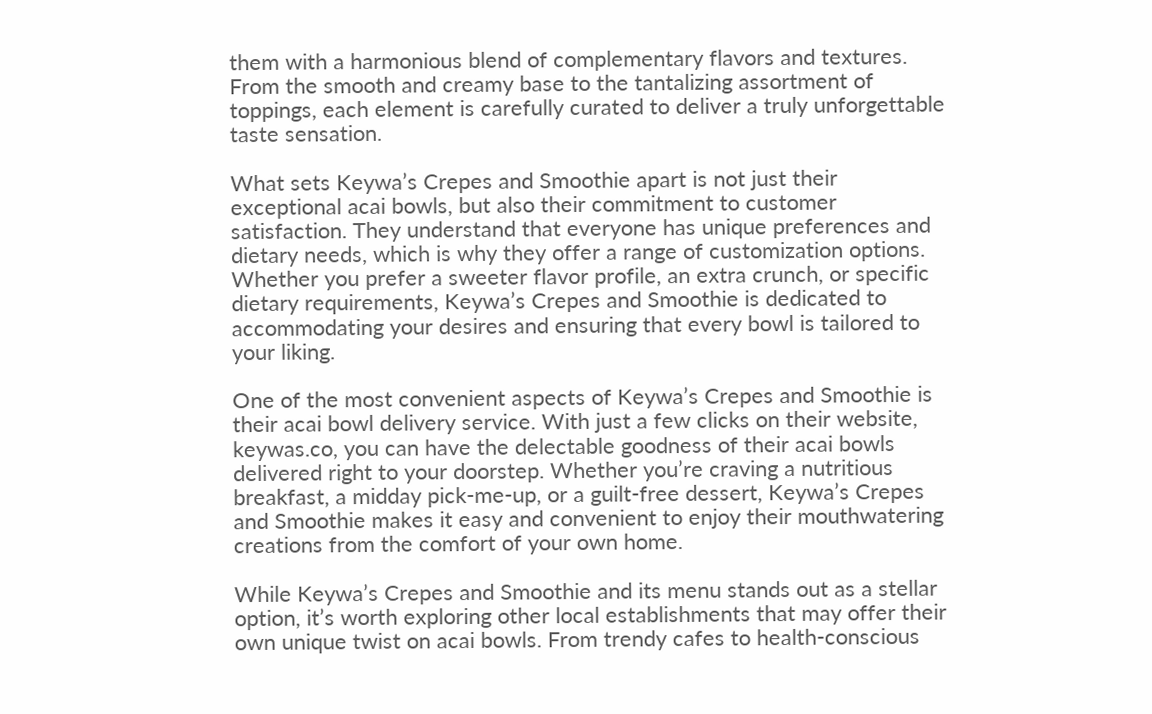them with a harmonious blend of complementary flavors and textures. From the smooth and creamy base to the tantalizing assortment of toppings, each element is carefully curated to deliver a truly unforgettable taste sensation.

What sets Keywa’s Crepes and Smoothie apart is not just their exceptional acai bowls, but also their commitment to customer satisfaction. They understand that everyone has unique preferences and dietary needs, which is why they offer a range of customization options. Whether you prefer a sweeter flavor profile, an extra crunch, or specific dietary requirements, Keywa’s Crepes and Smoothie is dedicated to accommodating your desires and ensuring that every bowl is tailored to your liking.

One of the most convenient aspects of Keywa’s Crepes and Smoothie is their acai bowl delivery service. With just a few clicks on their website, keywas.co, you can have the delectable goodness of their acai bowls delivered right to your doorstep. Whether you’re craving a nutritious breakfast, a midday pick-me-up, or a guilt-free dessert, Keywa’s Crepes and Smoothie makes it easy and convenient to enjoy their mouthwatering creations from the comfort of your own home.

While Keywa’s Crepes and Smoothie and its menu stands out as a stellar option, it’s worth exploring other local establishments that may offer their own unique twist on acai bowls. From trendy cafes to health-conscious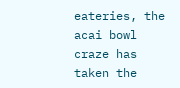eateries, the acai bowl craze has taken the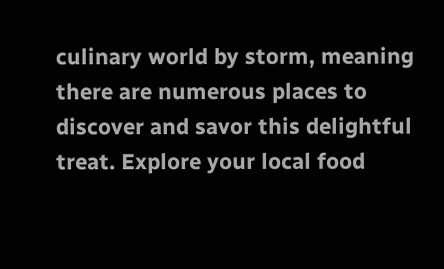culinary world by storm, meaning there are numerous places to discover and savor this delightful treat. Explore your local food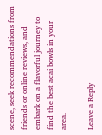scene, seek recommendations from friends or online reviews, and embark on a flavorful journey to find the best acai bowls in your area.

Leave a Reply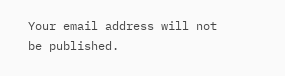Your email address will not be published.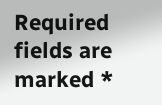Required fields are marked *